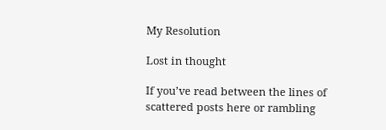My Resolution

Lost in thought

If you’ve read between the lines of scattered posts here or rambling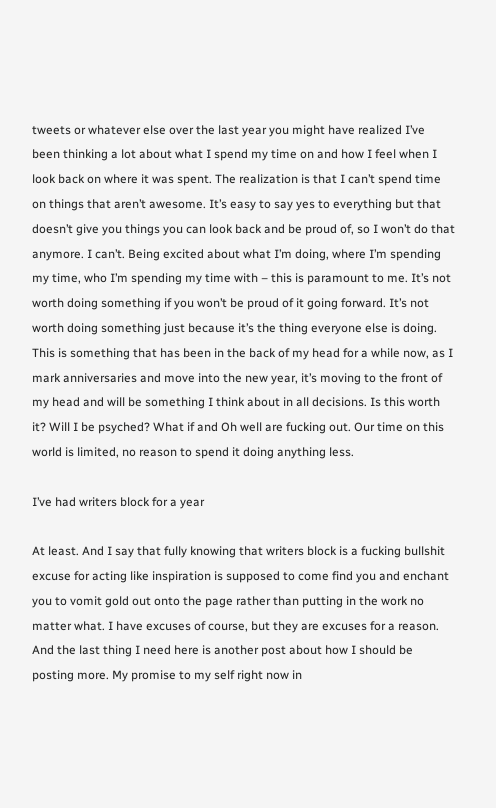tweets or whatever else over the last year you might have realized I’ve been thinking a lot about what I spend my time on and how I feel when I look back on where it was spent. The realization is that I can’t spend time on things that aren’t awesome. It’s easy to say yes to everything but that doesn’t give you things you can look back and be proud of, so I won’t do that anymore. I can’t. Being excited about what I’m doing, where I’m spending my time, who I’m spending my time with – this is paramount to me. It’s not worth doing something if you won’t be proud of it going forward. It’s not worth doing something just because it’s the thing everyone else is doing. This is something that has been in the back of my head for a while now, as I mark anniversaries and move into the new year, it’s moving to the front of my head and will be something I think about in all decisions. Is this worth it? Will I be psyched? What if and Oh well are fucking out. Our time on this world is limited, no reason to spend it doing anything less.

I’ve had writers block for a year

At least. And I say that fully knowing that writers block is a fucking bullshit excuse for acting like inspiration is supposed to come find you and enchant you to vomit gold out onto the page rather than putting in the work no matter what. I have excuses of course, but they are excuses for a reason. And the last thing I need here is another post about how I should be posting more. My promise to my self right now in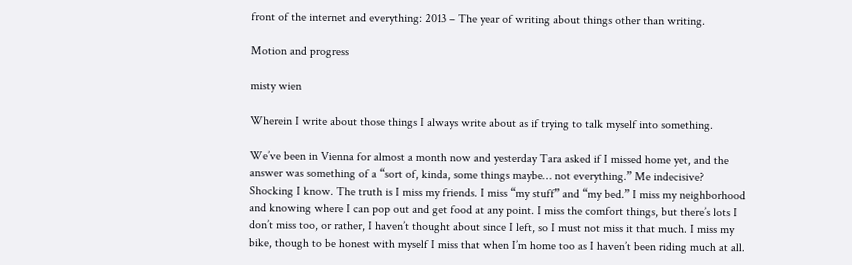front of the internet and everything: 2013 – The year of writing about things other than writing.

Motion and progress

misty wien

Wherein I write about those things I always write about as if trying to talk myself into something.

We’ve been in Vienna for almost a month now and yesterday Tara asked if I missed home yet, and the answer was something of a “sort of, kinda, some things maybe… not everything.” Me indecisive? Shocking I know. The truth is I miss my friends. I miss “my stuff” and “my bed.” I miss my neighborhood and knowing where I can pop out and get food at any point. I miss the comfort things, but there’s lots I don’t miss too, or rather, I haven’t thought about since I left, so I must not miss it that much. I miss my bike, though to be honest with myself I miss that when I’m home too as I haven’t been riding much at all.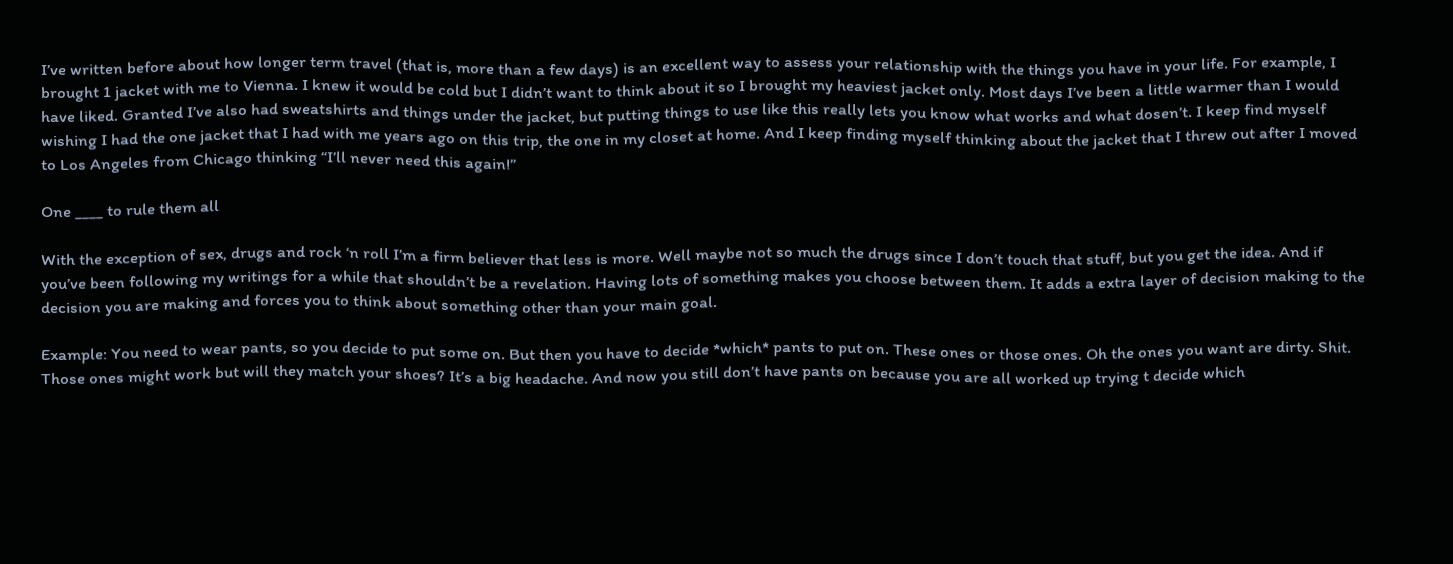I’ve written before about how longer term travel (that is, more than a few days) is an excellent way to assess your relationship with the things you have in your life. For example, I brought 1 jacket with me to Vienna. I knew it would be cold but I didn’t want to think about it so I brought my heaviest jacket only. Most days I’ve been a little warmer than I would have liked. Granted I’ve also had sweatshirts and things under the jacket, but putting things to use like this really lets you know what works and what dosen’t. I keep find myself wishing I had the one jacket that I had with me years ago on this trip, the one in my closet at home. And I keep finding myself thinking about the jacket that I threw out after I moved to Los Angeles from Chicago thinking “I’ll never need this again!”

One ____ to rule them all

With the exception of sex, drugs and rock ‘n roll I’m a firm believer that less is more. Well maybe not so much the drugs since I don’t touch that stuff, but you get the idea. And if you’ve been following my writings for a while that shouldn’t be a revelation. Having lots of something makes you choose between them. It adds a extra layer of decision making to the decision you are making and forces you to think about something other than your main goal.

Example: You need to wear pants, so you decide to put some on. But then you have to decide *which* pants to put on. These ones or those ones. Oh the ones you want are dirty. Shit. Those ones might work but will they match your shoes? It’s a big headache. And now you still don’t have pants on because you are all worked up trying t decide which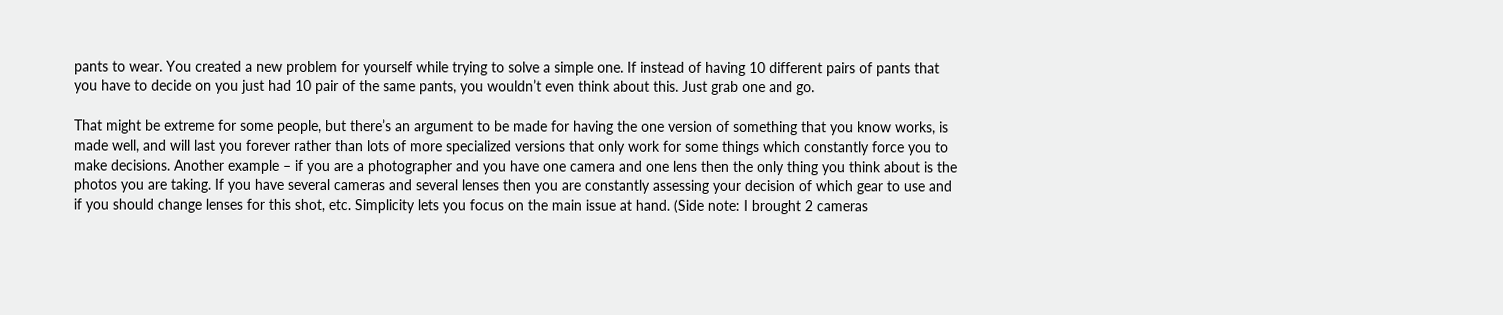pants to wear. You created a new problem for yourself while trying to solve a simple one. If instead of having 10 different pairs of pants that you have to decide on you just had 10 pair of the same pants, you wouldn’t even think about this. Just grab one and go.

That might be extreme for some people, but there’s an argument to be made for having the one version of something that you know works, is made well, and will last you forever rather than lots of more specialized versions that only work for some things which constantly force you to make decisions. Another example – if you are a photographer and you have one camera and one lens then the only thing you think about is the photos you are taking. If you have several cameras and several lenses then you are constantly assessing your decision of which gear to use and if you should change lenses for this shot, etc. Simplicity lets you focus on the main issue at hand. (Side note: I brought 2 cameras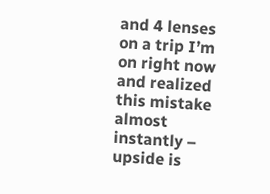and 4 lenses on a trip I’m on right now and realized this mistake almost instantly – upside is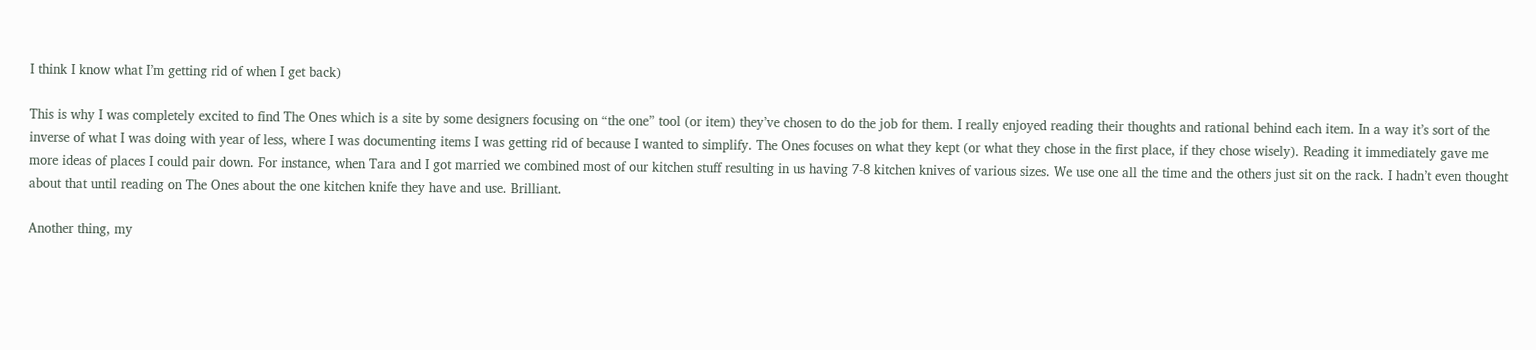I think I know what I’m getting rid of when I get back)

This is why I was completely excited to find The Ones which is a site by some designers focusing on “the one” tool (or item) they’ve chosen to do the job for them. I really enjoyed reading their thoughts and rational behind each item. In a way it’s sort of the inverse of what I was doing with year of less, where I was documenting items I was getting rid of because I wanted to simplify. The Ones focuses on what they kept (or what they chose in the first place, if they chose wisely). Reading it immediately gave me more ideas of places I could pair down. For instance, when Tara and I got married we combined most of our kitchen stuff resulting in us having 7-8 kitchen knives of various sizes. We use one all the time and the others just sit on the rack. I hadn’t even thought about that until reading on The Ones about the one kitchen knife they have and use. Brilliant.

Another thing, my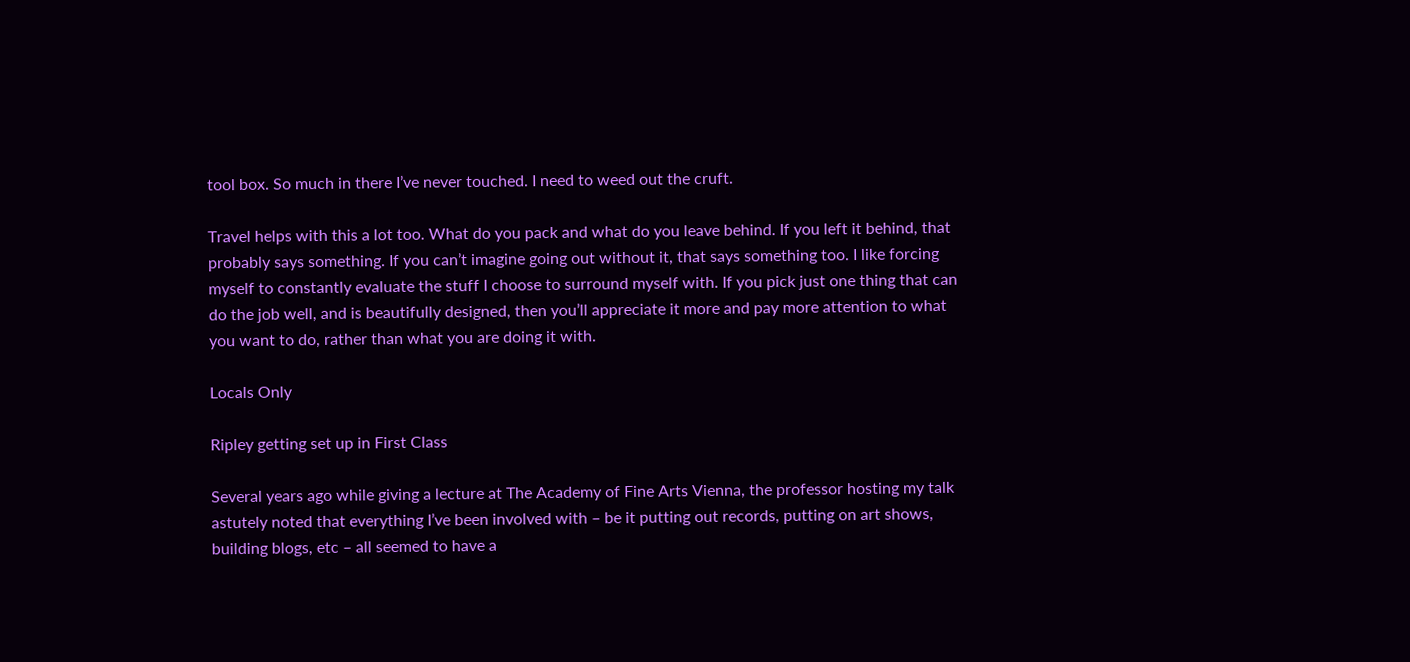tool box. So much in there I’ve never touched. I need to weed out the cruft.

Travel helps with this a lot too. What do you pack and what do you leave behind. If you left it behind, that probably says something. If you can’t imagine going out without it, that says something too. I like forcing myself to constantly evaluate the stuff I choose to surround myself with. If you pick just one thing that can do the job well, and is beautifully designed, then you’ll appreciate it more and pay more attention to what you want to do, rather than what you are doing it with.

Locals Only

Ripley getting set up in First Class

Several years ago while giving a lecture at The Academy of Fine Arts Vienna, the professor hosting my talk astutely noted that everything I’ve been involved with – be it putting out records, putting on art shows, building blogs, etc – all seemed to have a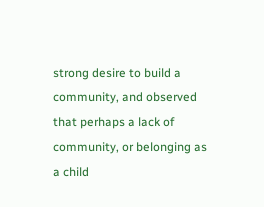strong desire to build a community, and observed that perhaps a lack of community, or belonging as a child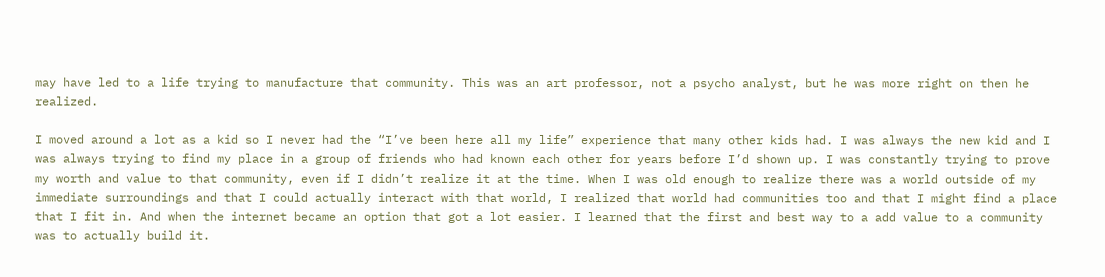may have led to a life trying to manufacture that community. This was an art professor, not a psycho analyst, but he was more right on then he realized.

I moved around a lot as a kid so I never had the “I’ve been here all my life” experience that many other kids had. I was always the new kid and I was always trying to find my place in a group of friends who had known each other for years before I’d shown up. I was constantly trying to prove my worth and value to that community, even if I didn’t realize it at the time. When I was old enough to realize there was a world outside of my immediate surroundings and that I could actually interact with that world, I realized that world had communities too and that I might find a place that I fit in. And when the internet became an option that got a lot easier. I learned that the first and best way to a add value to a community was to actually build it.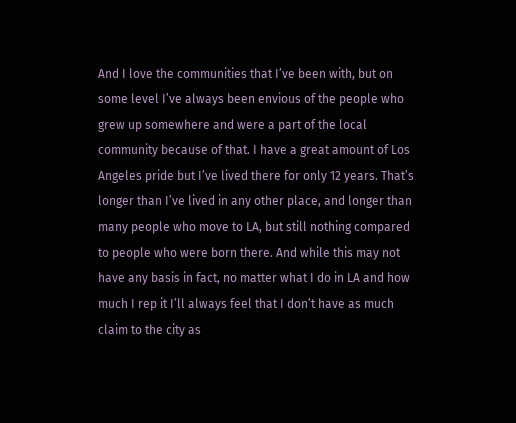And I love the communities that I’ve been with, but on some level I’ve always been envious of the people who grew up somewhere and were a part of the local community because of that. I have a great amount of Los Angeles pride but I’ve lived there for only 12 years. That’s longer than I’ve lived in any other place, and longer than many people who move to LA, but still nothing compared to people who were born there. And while this may not have any basis in fact, no matter what I do in LA and how much I rep it I’ll always feel that I don’t have as much claim to the city as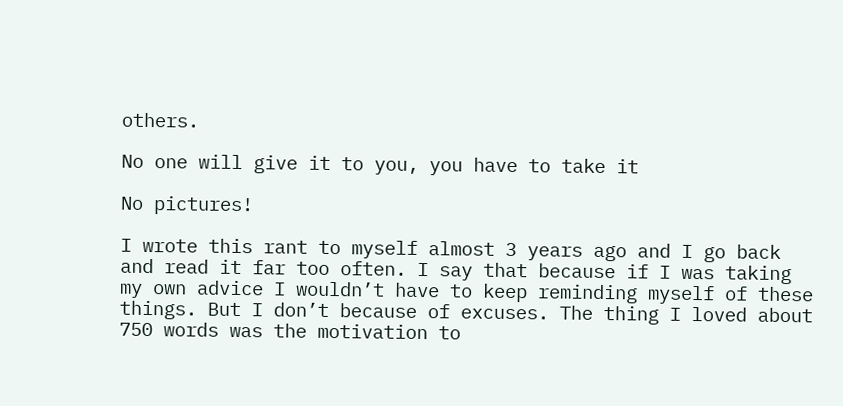others.

No one will give it to you, you have to take it

No pictures!

I wrote this rant to myself almost 3 years ago and I go back and read it far too often. I say that because if I was taking my own advice I wouldn’t have to keep reminding myself of these things. But I don’t because of excuses. The thing I loved about 750 words was the motivation to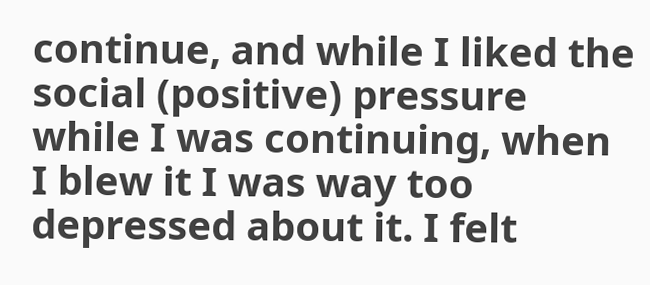continue, and while I liked the social (positive) pressure while I was continuing, when I blew it I was way too depressed about it. I felt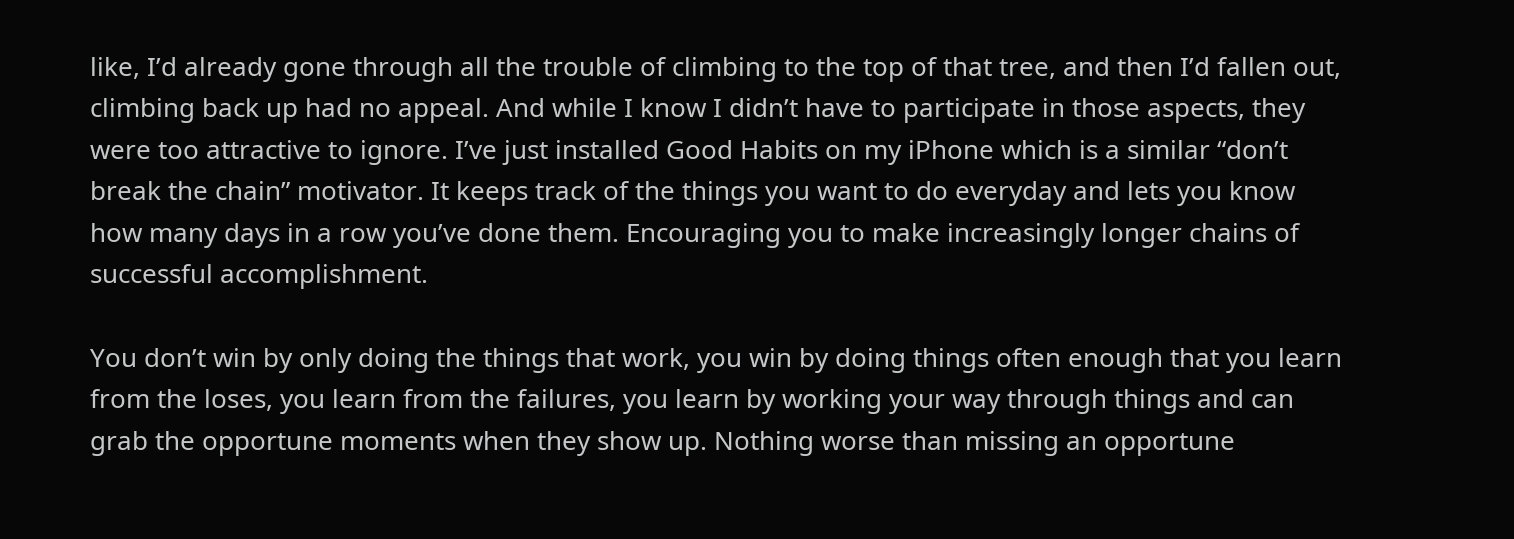like, I’d already gone through all the trouble of climbing to the top of that tree, and then I’d fallen out, climbing back up had no appeal. And while I know I didn’t have to participate in those aspects, they were too attractive to ignore. I’ve just installed Good Habits on my iPhone which is a similar “don’t break the chain” motivator. It keeps track of the things you want to do everyday and lets you know how many days in a row you’ve done them. Encouraging you to make increasingly longer chains of successful accomplishment.

You don’t win by only doing the things that work, you win by doing things often enough that you learn from the loses, you learn from the failures, you learn by working your way through things and can grab the opportune moments when they show up. Nothing worse than missing an opportune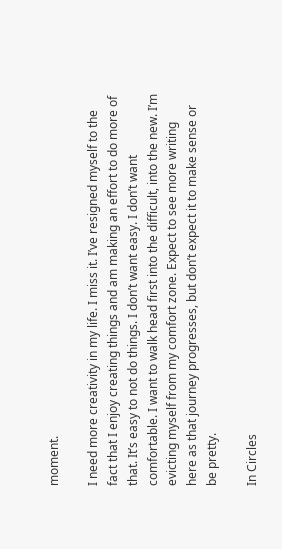moment.

I need more creativity in my life. I miss it. I’ve resigned myself to the fact that I enjoy creating things and am making an effort to do more of that. It’s easy to not do things. I don’t want easy. I don’t want comfortable. I want to walk head first into the difficult, into the new. I’m evicting myself from my comfort zone. Expect to see more writing here as that journey progresses, but don’t expect it to make sense or be pretty.

In Circles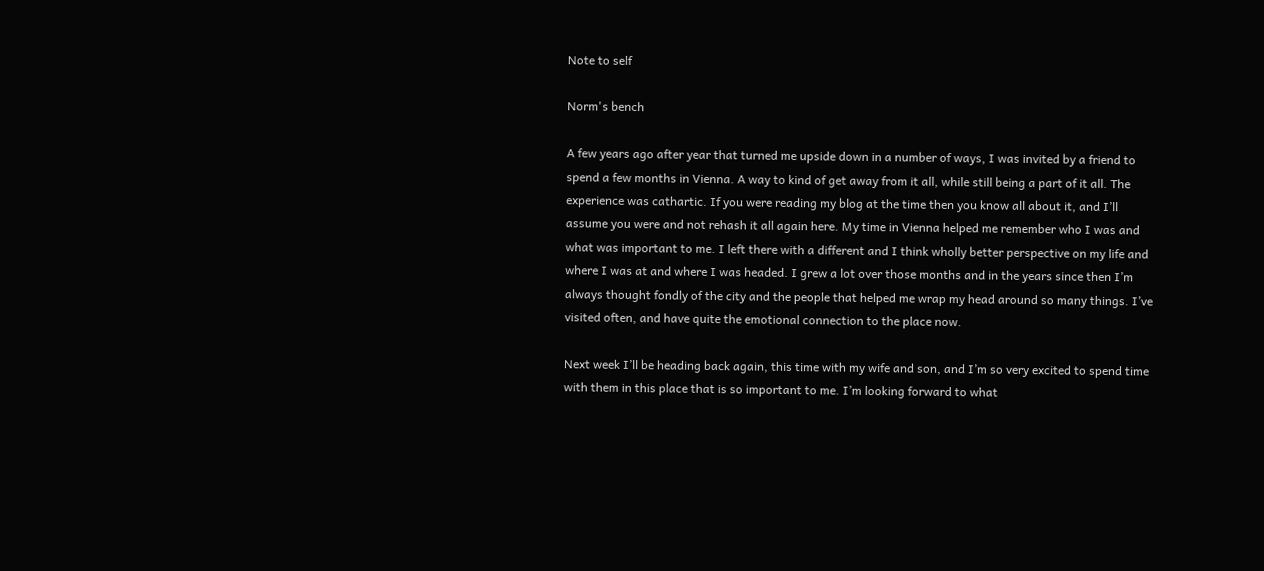Note to self

Norm's bench

A few years ago after year that turned me upside down in a number of ways, I was invited by a friend to spend a few months in Vienna. A way to kind of get away from it all, while still being a part of it all. The experience was cathartic. If you were reading my blog at the time then you know all about it, and I’ll assume you were and not rehash it all again here. My time in Vienna helped me remember who I was and what was important to me. I left there with a different and I think wholly better perspective on my life and where I was at and where I was headed. I grew a lot over those months and in the years since then I’m always thought fondly of the city and the people that helped me wrap my head around so many things. I’ve visited often, and have quite the emotional connection to the place now.

Next week I’ll be heading back again, this time with my wife and son, and I’m so very excited to spend time with them in this place that is so important to me. I’m looking forward to what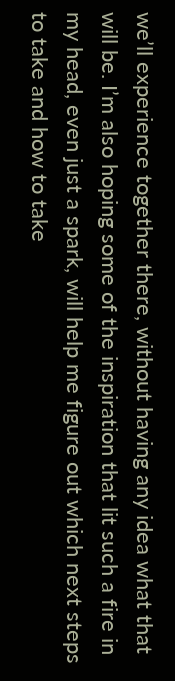we’ll experience together there, without having any idea what that will be. I’m also hoping some of the inspiration that lit such a fire in my head, even just a spark, will help me figure out which next steps to take and how to take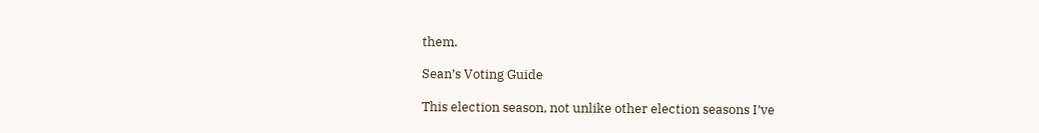them.

Sean’s Voting Guide

This election season, not unlike other election seasons I’ve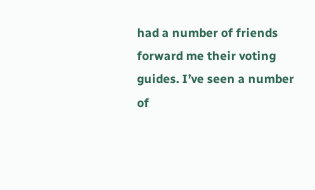had a number of friends forward me their voting guides. I’ve seen a number of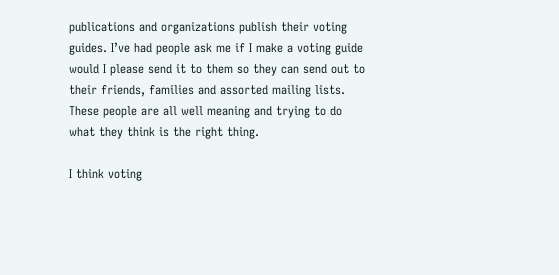publications and organizations publish their voting guides. I’ve had people ask me if I make a voting guide would I please send it to them so they can send out to their friends, families and assorted mailing lists. These people are all well meaning and trying to do what they think is the right thing.

I think voting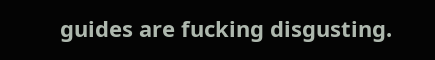guides are fucking disgusting.